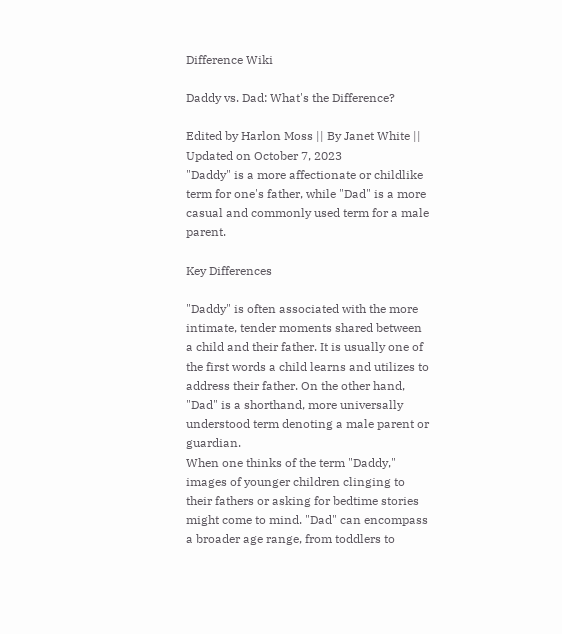Difference Wiki

Daddy vs. Dad: What's the Difference?

Edited by Harlon Moss || By Janet White || Updated on October 7, 2023
"Daddy" is a more affectionate or childlike term for one's father, while "Dad" is a more casual and commonly used term for a male parent.

Key Differences

"Daddy" is often associated with the more intimate, tender moments shared between a child and their father. It is usually one of the first words a child learns and utilizes to address their father. On the other hand, "Dad" is a shorthand, more universally understood term denoting a male parent or guardian.
When one thinks of the term "Daddy," images of younger children clinging to their fathers or asking for bedtime stories might come to mind. "Dad" can encompass a broader age range, from toddlers to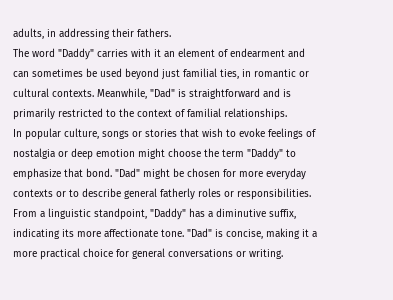adults, in addressing their fathers.
The word "Daddy" carries with it an element of endearment and can sometimes be used beyond just familial ties, in romantic or cultural contexts. Meanwhile, "Dad" is straightforward and is primarily restricted to the context of familial relationships.
In popular culture, songs or stories that wish to evoke feelings of nostalgia or deep emotion might choose the term "Daddy" to emphasize that bond. "Dad" might be chosen for more everyday contexts or to describe general fatherly roles or responsibilities.
From a linguistic standpoint, "Daddy" has a diminutive suffix, indicating its more affectionate tone. "Dad" is concise, making it a more practical choice for general conversations or writing.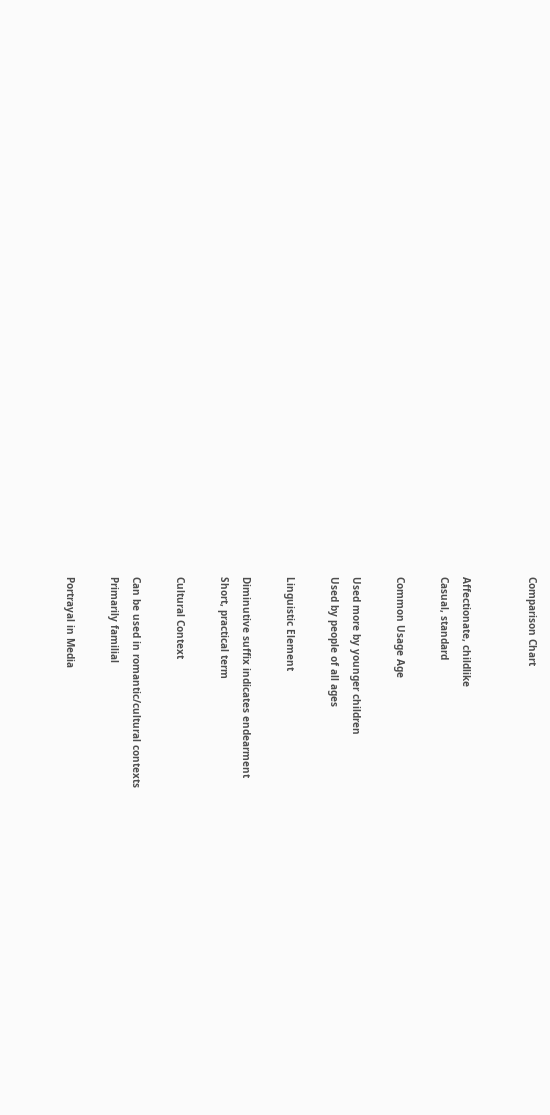Comparison Chart


Affectionate, childlike
Casual, standard

Common Usage Age

Used more by younger children
Used by people of all ages

Linguistic Element

Diminutive suffix indicates endearment
Short, practical term

Cultural Context

Can be used in romantic/cultural contexts
Primarily familial

Portrayal in Media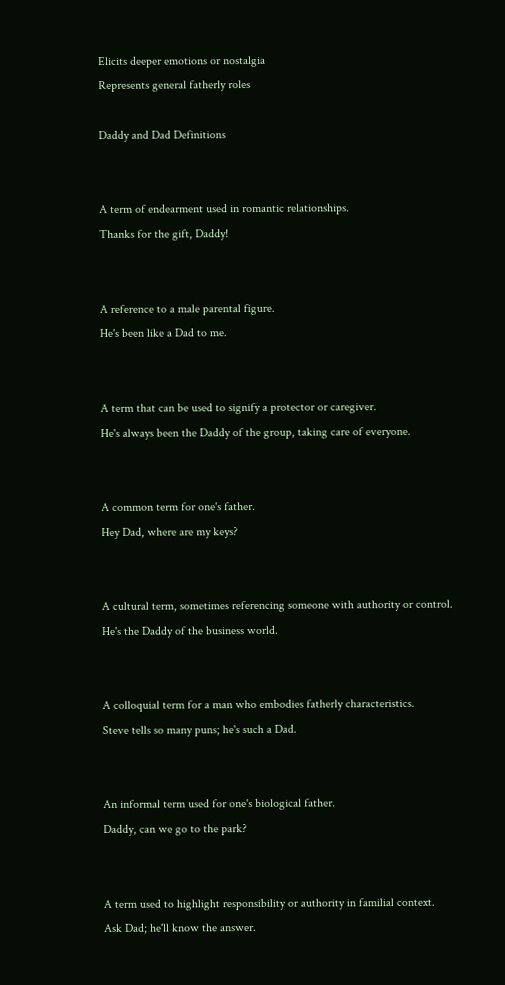Elicits deeper emotions or nostalgia
Represents general fatherly roles

Daddy and Dad Definitions


A term of endearment used in romantic relationships.
Thanks for the gift, Daddy!


A reference to a male parental figure.
He's been like a Dad to me.


A term that can be used to signify a protector or caregiver.
He's always been the Daddy of the group, taking care of everyone.


A common term for one's father.
Hey Dad, where are my keys?


A cultural term, sometimes referencing someone with authority or control.
He's the Daddy of the business world.


A colloquial term for a man who embodies fatherly characteristics.
Steve tells so many puns; he's such a Dad.


An informal term used for one's biological father.
Daddy, can we go to the park?


A term used to highlight responsibility or authority in familial context.
Ask Dad; he'll know the answer.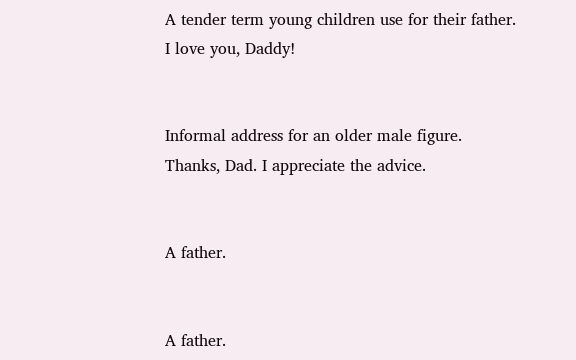A tender term young children use for their father.
I love you, Daddy!


Informal address for an older male figure.
Thanks, Dad. I appreciate the advice.


A father.


A father.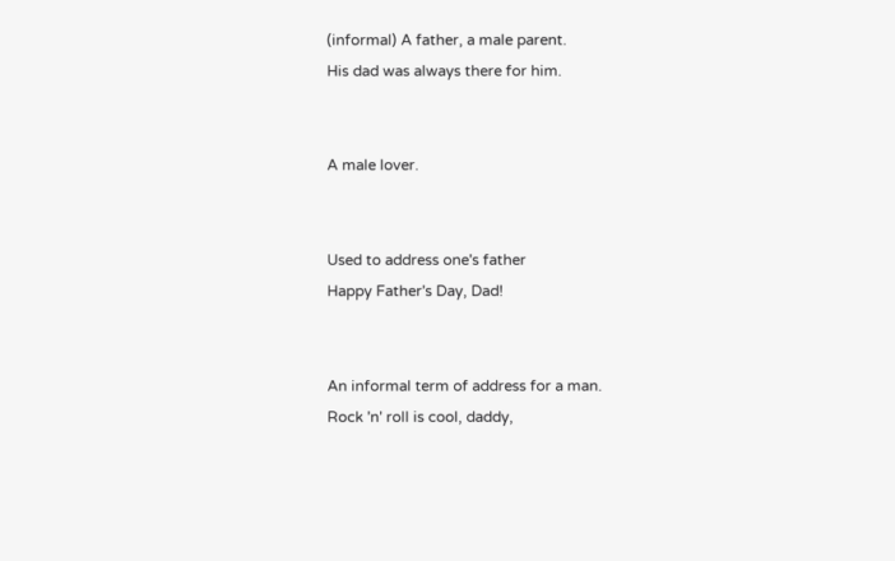(informal) A father, a male parent.
His dad was always there for him.


A male lover.


Used to address one's father
Happy Father's Day, Dad!


An informal term of address for a man.
Rock 'n' roll is cool, daddy,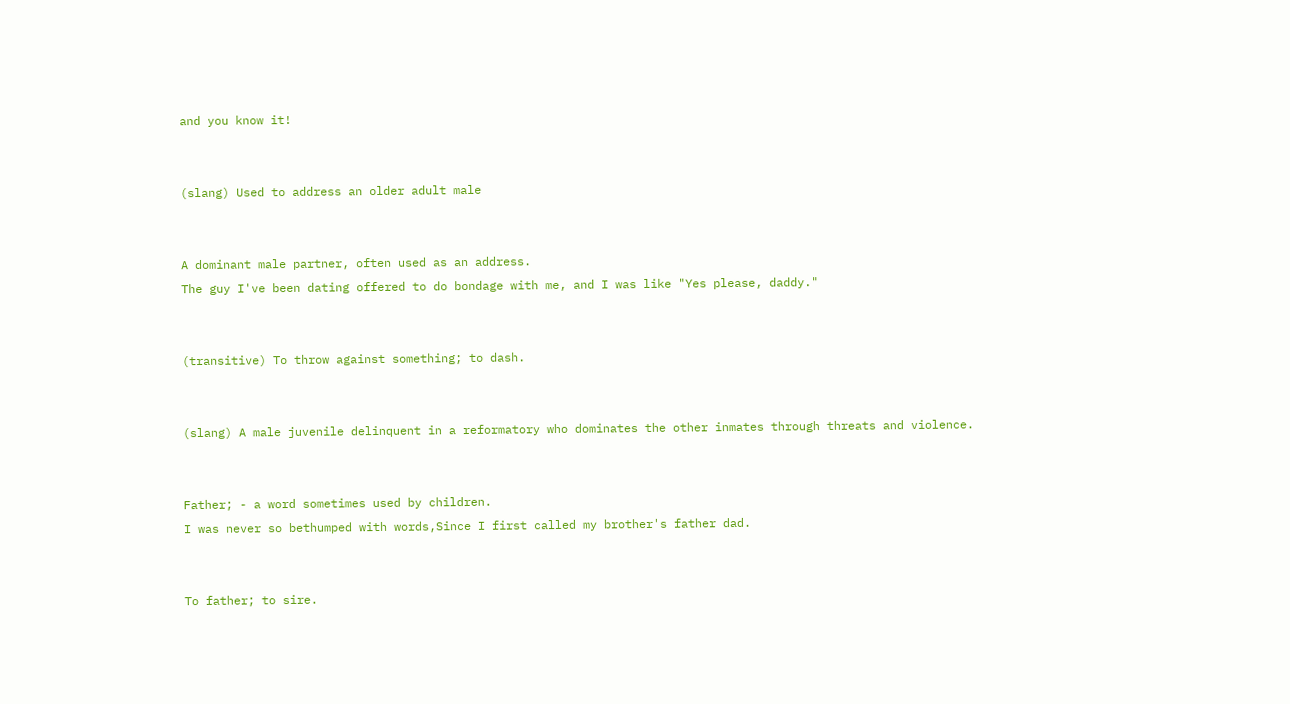and you know it!


(slang) Used to address an older adult male


A dominant male partner, often used as an address.
The guy I've been dating offered to do bondage with me, and I was like "Yes please, daddy."


(transitive) To throw against something; to dash.


(slang) A male juvenile delinquent in a reformatory who dominates the other inmates through threats and violence.


Father; - a word sometimes used by children.
I was never so bethumped with words,Since I first called my brother's father dad.


To father; to sire.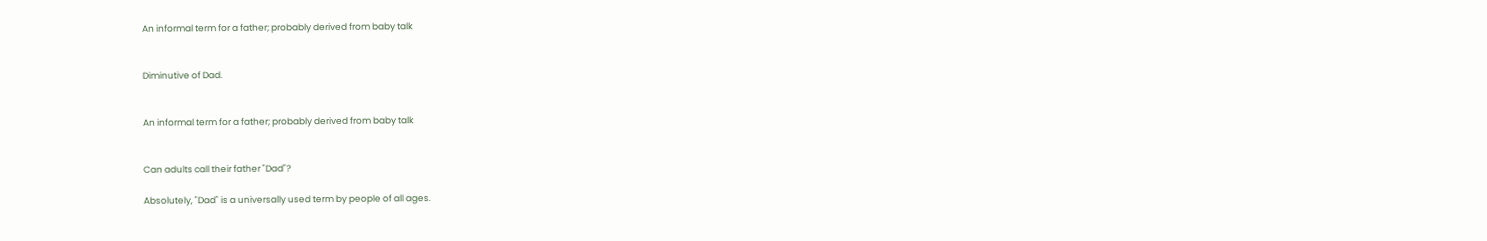An informal term for a father; probably derived from baby talk


Diminutive of Dad.


An informal term for a father; probably derived from baby talk


Can adults call their father "Dad"?

Absolutely, "Dad" is a universally used term by people of all ages.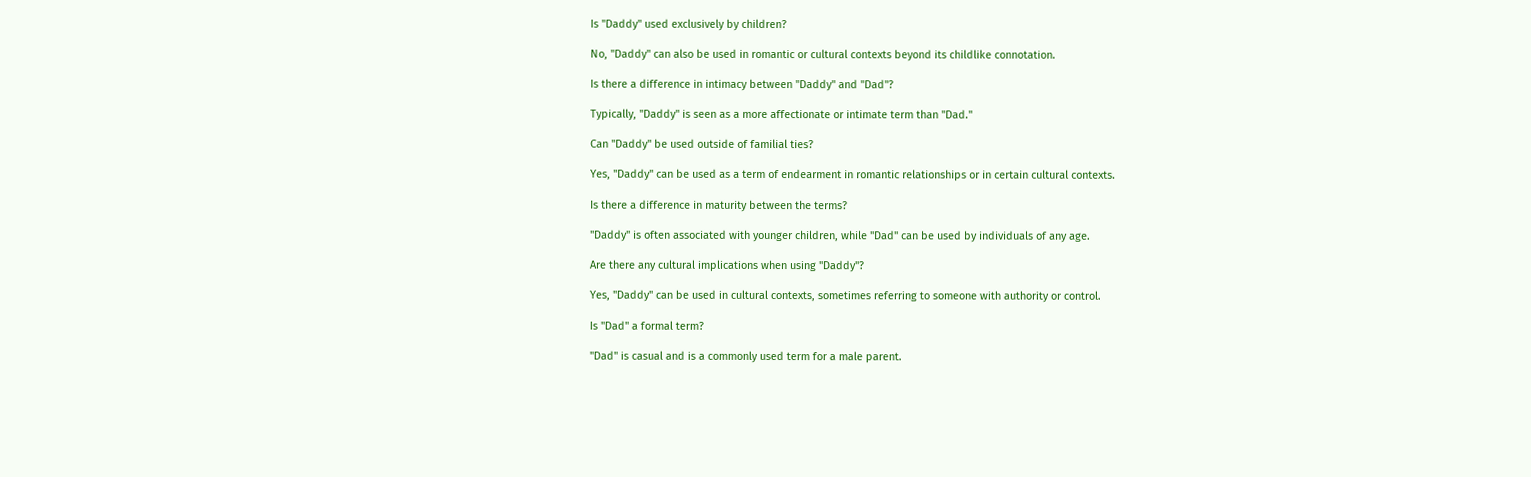Is "Daddy" used exclusively by children?

No, "Daddy" can also be used in romantic or cultural contexts beyond its childlike connotation.

Is there a difference in intimacy between "Daddy" and "Dad"?

Typically, "Daddy" is seen as a more affectionate or intimate term than "Dad."

Can "Daddy" be used outside of familial ties?

Yes, "Daddy" can be used as a term of endearment in romantic relationships or in certain cultural contexts.

Is there a difference in maturity between the terms?

"Daddy" is often associated with younger children, while "Dad" can be used by individuals of any age.

Are there any cultural implications when using "Daddy"?

Yes, "Daddy" can be used in cultural contexts, sometimes referring to someone with authority or control.

Is "Dad" a formal term?

"Dad" is casual and is a commonly used term for a male parent.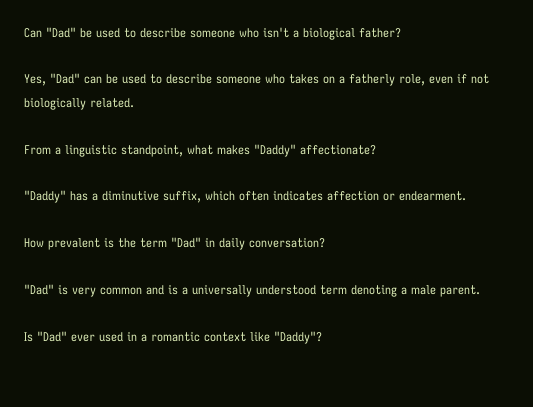Can "Dad" be used to describe someone who isn't a biological father?

Yes, "Dad" can be used to describe someone who takes on a fatherly role, even if not biologically related.

From a linguistic standpoint, what makes "Daddy" affectionate?

"Daddy" has a diminutive suffix, which often indicates affection or endearment.

How prevalent is the term "Dad" in daily conversation?

"Dad" is very common and is a universally understood term denoting a male parent.

Is "Dad" ever used in a romantic context like "Daddy"?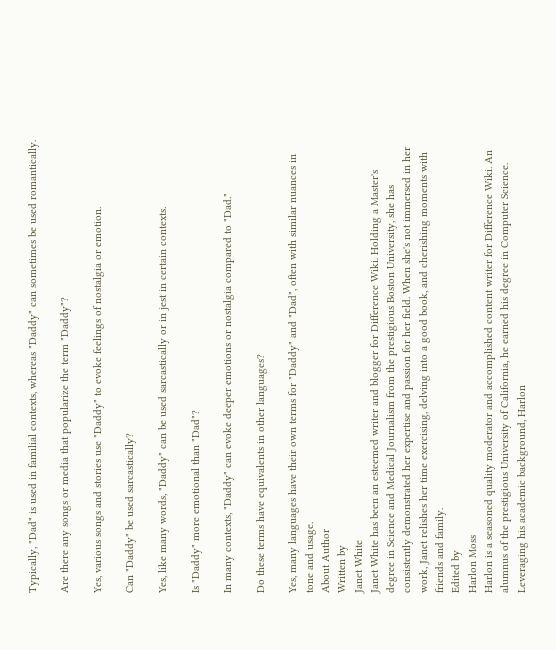Typically, "Dad" is used in familial contexts, whereas "Daddy" can sometimes be used romantically.

Are there any songs or media that popularize the term "Daddy"?

Yes, various songs and stories use "Daddy" to evoke feelings of nostalgia or emotion.

Can "Daddy" be used sarcastically?

Yes, like many words, "Daddy" can be used sarcastically or in jest in certain contexts.

Is "Daddy" more emotional than "Dad"?

In many contexts, "Daddy" can evoke deeper emotions or nostalgia compared to "Dad."

Do these terms have equivalents in other languages?

Yes, many languages have their own terms for "Daddy" and "Dad", often with similar nuances in tone and usage.
About Author
Written by
Janet White
Janet White has been an esteemed writer and blogger for Difference Wiki. Holding a Master's degree in Science and Medical Journalism from the prestigious Boston University, she has consistently demonstrated her expertise and passion for her field. When she's not immersed in her work, Janet relishes her time exercising, delving into a good book, and cherishing moments with friends and family.
Edited by
Harlon Moss
Harlon is a seasoned quality moderator and accomplished content writer for Difference Wiki. An alumnus of the prestigious University of California, he earned his degree in Computer Science. Leveraging his academic background, Harlon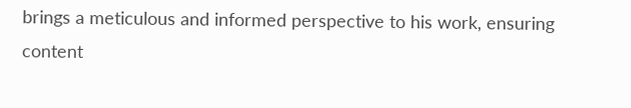brings a meticulous and informed perspective to his work, ensuring content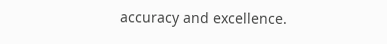accuracy and excellence.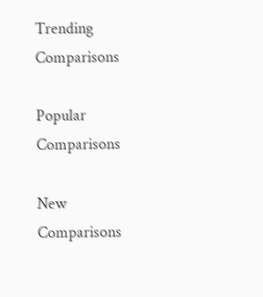Trending Comparisons

Popular Comparisons

New Comparisons